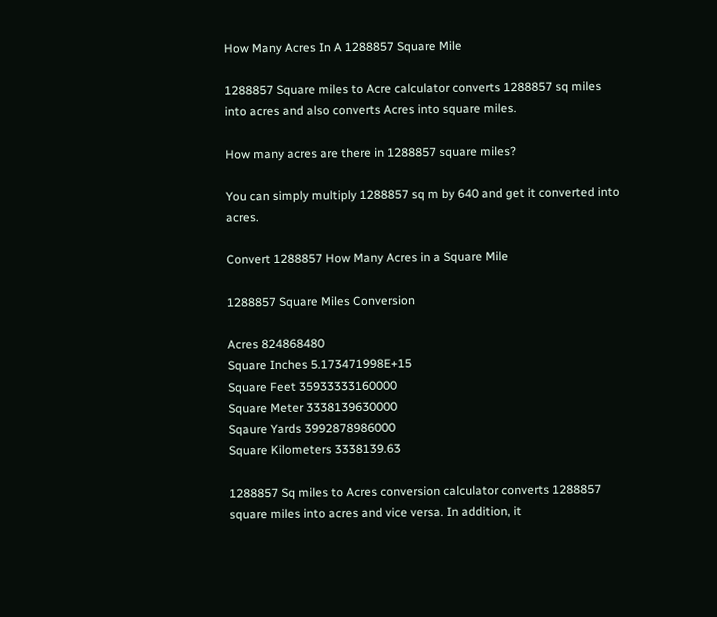How Many Acres In A 1288857 Square Mile

1288857 Square miles to Acre calculator converts 1288857 sq miles into acres and also converts Acres into square miles.

How many acres are there in 1288857 square miles?

You can simply multiply 1288857 sq m by 640 and get it converted into acres.

Convert 1288857 How Many Acres in a Square Mile

1288857 Square Miles Conversion

Acres 824868480
Square Inches 5.173471998E+15
Square Feet 35933333160000
Square Meter 3338139630000
Sqaure Yards 3992878986000
Square Kilometers 3338139.63

1288857 Sq miles to Acres conversion calculator converts 1288857 square miles into acres and vice versa. In addition, it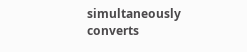simultaneously converts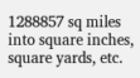1288857 sq miles into square inches, square yards, etc.